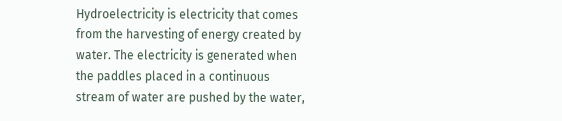Hydroelectricity is electricity that comes from the harvesting of energy created by water. The electricity is generated when the paddles placed in a continuous stream of water are pushed by the water,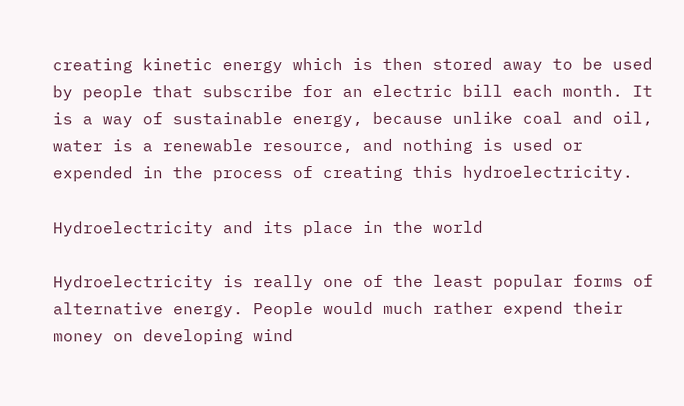creating kinetic energy which is then stored away to be used by people that subscribe for an electric bill each month. It is a way of sustainable energy, because unlike coal and oil, water is a renewable resource, and nothing is used or expended in the process of creating this hydroelectricity.

Hydroelectricity and its place in the world

Hydroelectricity is really one of the least popular forms of alternative energy. People would much rather expend their money on developing wind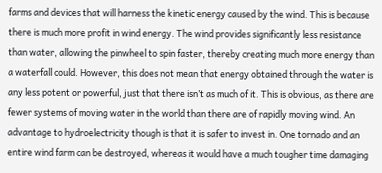farms and devices that will harness the kinetic energy caused by the wind. This is because there is much more profit in wind energy. The wind provides significantly less resistance than water, allowing the pinwheel to spin faster, thereby creating much more energy than a waterfall could. However, this does not mean that energy obtained through the water is any less potent or powerful, just that there isn’t as much of it. This is obvious, as there are fewer systems of moving water in the world than there are of rapidly moving wind. An advantage to hydroelectricity though is that it is safer to invest in. One tornado and an entire wind farm can be destroyed, whereas it would have a much tougher time damaging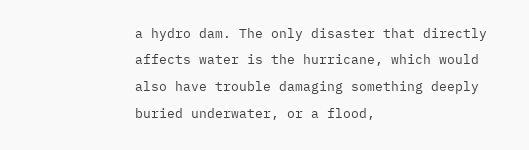a hydro dam. The only disaster that directly affects water is the hurricane, which would also have trouble damaging something deeply buried underwater, or a flood,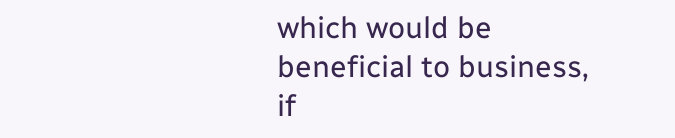which would be beneficial to business, if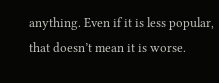anything. Even if it is less popular, that doesn’t mean it is worse.